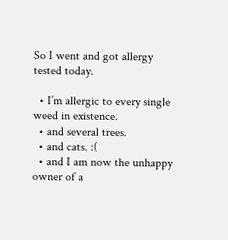So I went and got allergy tested today.

  • I’m allergic to every single weed in existence.
  • and several trees.
  • and cats. :(
  • and I am now the unhappy owner of a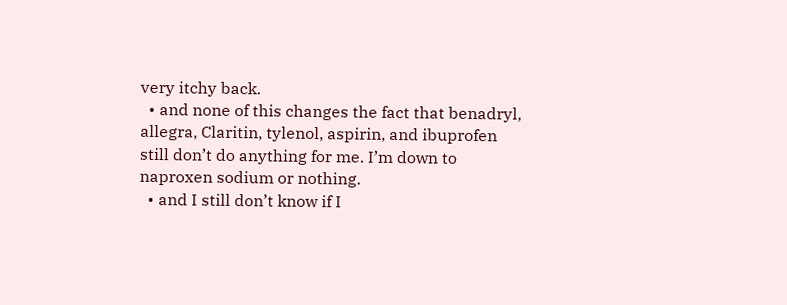very itchy back.
  • and none of this changes the fact that benadryl, allegra, Claritin, tylenol, aspirin, and ibuprofen still don’t do anything for me. I’m down to naproxen sodium or nothing.
  • and I still don’t know if I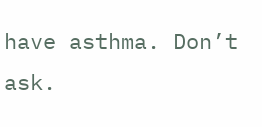have asthma. Don’t ask.